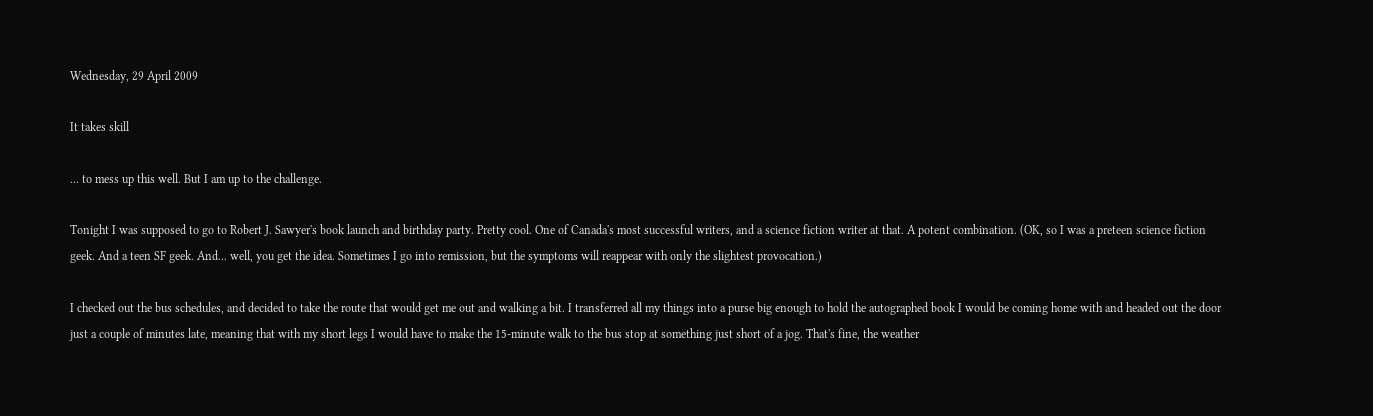Wednesday, 29 April 2009

It takes skill

... to mess up this well. But I am up to the challenge.

Tonight I was supposed to go to Robert J. Sawyer's book launch and birthday party. Pretty cool. One of Canada's most successful writers, and a science fiction writer at that. A potent combination. (OK, so I was a preteen science fiction geek. And a teen SF geek. And... well, you get the idea. Sometimes I go into remission, but the symptoms will reappear with only the slightest provocation.)

I checked out the bus schedules, and decided to take the route that would get me out and walking a bit. I transferred all my things into a purse big enough to hold the autographed book I would be coming home with and headed out the door just a couple of minutes late, meaning that with my short legs I would have to make the 15-minute walk to the bus stop at something just short of a jog. That's fine, the weather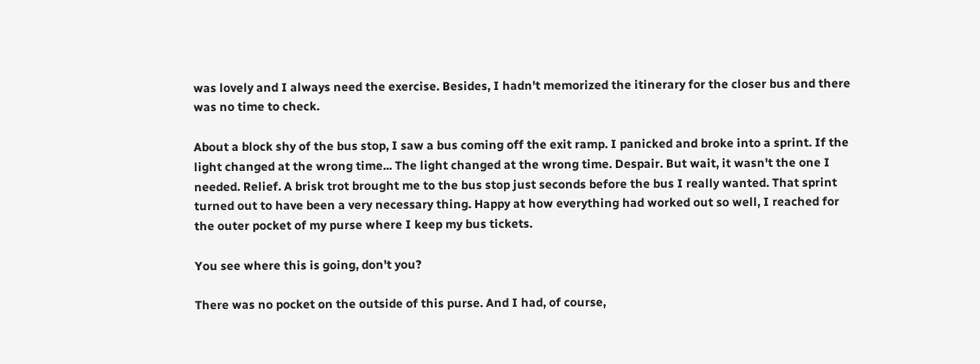was lovely and I always need the exercise. Besides, I hadn't memorized the itinerary for the closer bus and there was no time to check.

About a block shy of the bus stop, I saw a bus coming off the exit ramp. I panicked and broke into a sprint. If the light changed at the wrong time... The light changed at the wrong time. Despair. But wait, it wasn't the one I needed. Relief. A brisk trot brought me to the bus stop just seconds before the bus I really wanted. That sprint turned out to have been a very necessary thing. Happy at how everything had worked out so well, I reached for the outer pocket of my purse where I keep my bus tickets.

You see where this is going, don't you?

There was no pocket on the outside of this purse. And I had, of course,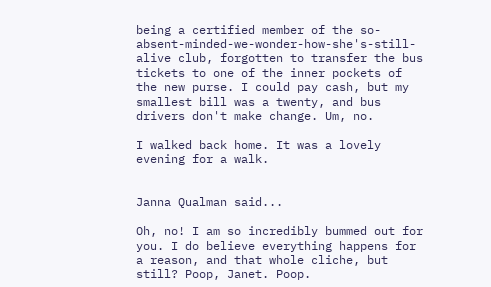being a certified member of the so-absent-minded-we-wonder-how-she's-still-alive club, forgotten to transfer the bus tickets to one of the inner pockets of the new purse. I could pay cash, but my smallest bill was a twenty, and bus drivers don't make change. Um, no.

I walked back home. It was a lovely evening for a walk.


Janna Qualman said...

Oh, no! I am so incredibly bummed out for you. I do believe everything happens for a reason, and that whole cliche, but still? Poop, Janet. Poop.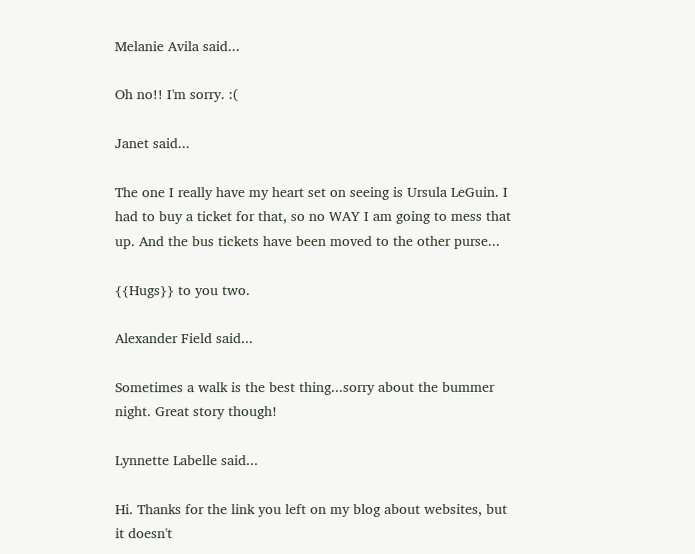Melanie Avila said...

Oh no!! I'm sorry. :(

Janet said...

The one I really have my heart set on seeing is Ursula LeGuin. I had to buy a ticket for that, so no WAY I am going to mess that up. And the bus tickets have been moved to the other purse...

{{Hugs}} to you two.

Alexander Field said...

Sometimes a walk is the best thing...sorry about the bummer night. Great story though!

Lynnette Labelle said...

Hi. Thanks for the link you left on my blog about websites, but it doesn't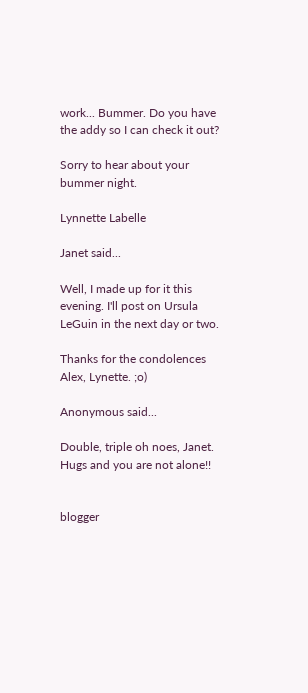work... Bummer. Do you have the addy so I can check it out?

Sorry to hear about your bummer night.

Lynnette Labelle

Janet said...

Well, I made up for it this evening. I'll post on Ursula LeGuin in the next day or two.

Thanks for the condolences Alex, Lynette. ;o)

Anonymous said...

Double, triple oh noes, Janet. Hugs and you are not alone!!


blogger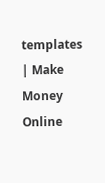templates | Make Money Online